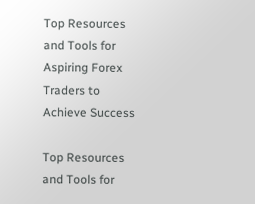Top Resources and Tools for Aspiring Forex Traders to Achieve Success

Top Resources and Tools for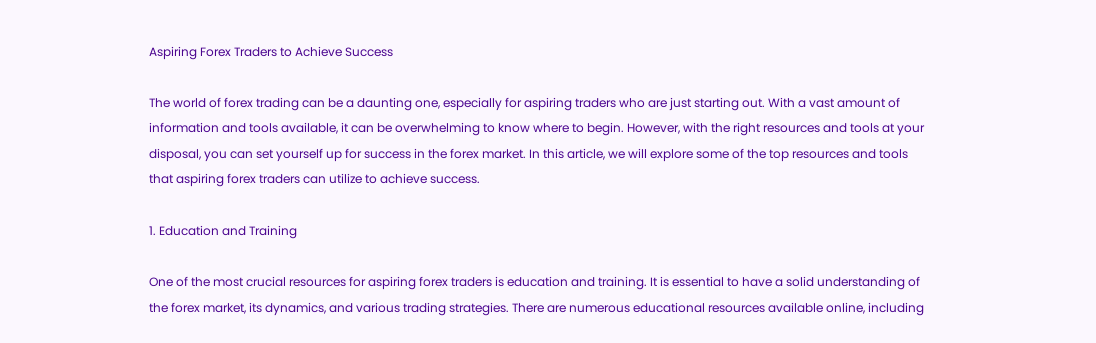Aspiring Forex Traders to Achieve Success

The world of forex trading can be a daunting one, especially for aspiring traders who are just starting out. With a vast amount of information and tools available, it can be overwhelming to know where to begin. However, with the right resources and tools at your disposal, you can set yourself up for success in the forex market. In this article, we will explore some of the top resources and tools that aspiring forex traders can utilize to achieve success.

1. Education and Training

One of the most crucial resources for aspiring forex traders is education and training. It is essential to have a solid understanding of the forex market, its dynamics, and various trading strategies. There are numerous educational resources available online, including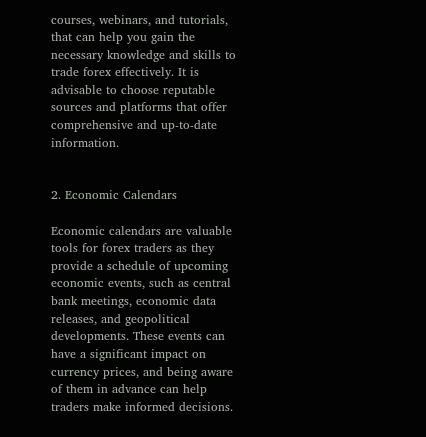courses, webinars, and tutorials, that can help you gain the necessary knowledge and skills to trade forex effectively. It is advisable to choose reputable sources and platforms that offer comprehensive and up-to-date information.


2. Economic Calendars

Economic calendars are valuable tools for forex traders as they provide a schedule of upcoming economic events, such as central bank meetings, economic data releases, and geopolitical developments. These events can have a significant impact on currency prices, and being aware of them in advance can help traders make informed decisions.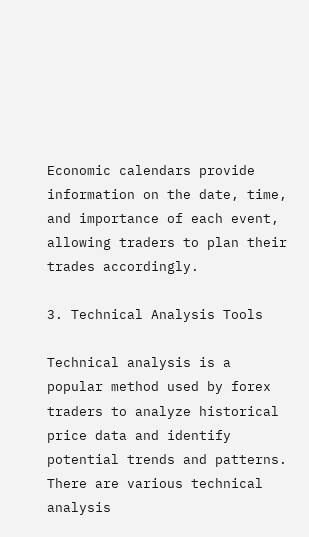Economic calendars provide information on the date, time, and importance of each event, allowing traders to plan their trades accordingly.

3. Technical Analysis Tools

Technical analysis is a popular method used by forex traders to analyze historical price data and identify potential trends and patterns. There are various technical analysis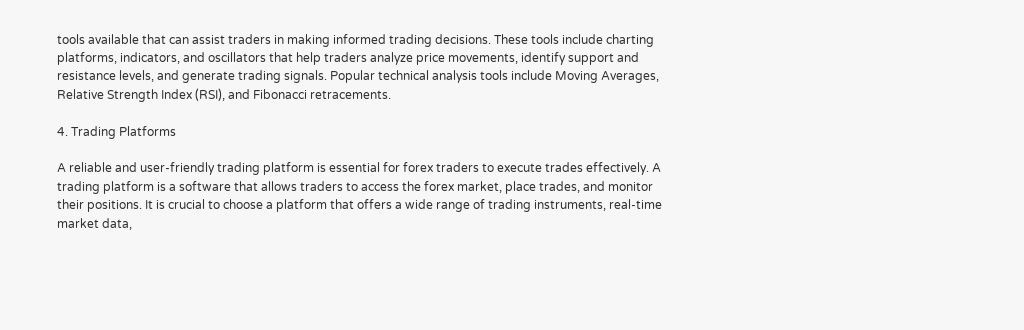tools available that can assist traders in making informed trading decisions. These tools include charting platforms, indicators, and oscillators that help traders analyze price movements, identify support and resistance levels, and generate trading signals. Popular technical analysis tools include Moving Averages, Relative Strength Index (RSI), and Fibonacci retracements.

4. Trading Platforms

A reliable and user-friendly trading platform is essential for forex traders to execute trades effectively. A trading platform is a software that allows traders to access the forex market, place trades, and monitor their positions. It is crucial to choose a platform that offers a wide range of trading instruments, real-time market data,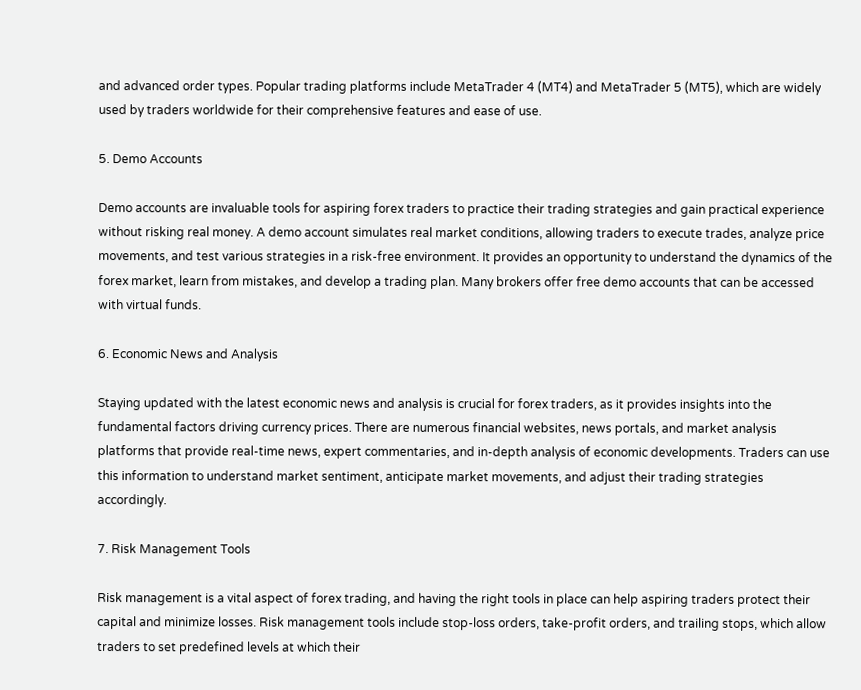and advanced order types. Popular trading platforms include MetaTrader 4 (MT4) and MetaTrader 5 (MT5), which are widely used by traders worldwide for their comprehensive features and ease of use.

5. Demo Accounts

Demo accounts are invaluable tools for aspiring forex traders to practice their trading strategies and gain practical experience without risking real money. A demo account simulates real market conditions, allowing traders to execute trades, analyze price movements, and test various strategies in a risk-free environment. It provides an opportunity to understand the dynamics of the forex market, learn from mistakes, and develop a trading plan. Many brokers offer free demo accounts that can be accessed with virtual funds.

6. Economic News and Analysis

Staying updated with the latest economic news and analysis is crucial for forex traders, as it provides insights into the fundamental factors driving currency prices. There are numerous financial websites, news portals, and market analysis platforms that provide real-time news, expert commentaries, and in-depth analysis of economic developments. Traders can use this information to understand market sentiment, anticipate market movements, and adjust their trading strategies accordingly.

7. Risk Management Tools

Risk management is a vital aspect of forex trading, and having the right tools in place can help aspiring traders protect their capital and minimize losses. Risk management tools include stop-loss orders, take-profit orders, and trailing stops, which allow traders to set predefined levels at which their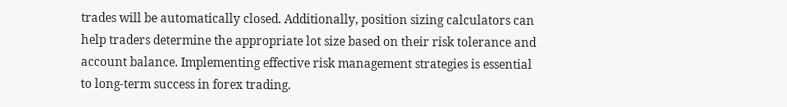trades will be automatically closed. Additionally, position sizing calculators can help traders determine the appropriate lot size based on their risk tolerance and account balance. Implementing effective risk management strategies is essential to long-term success in forex trading.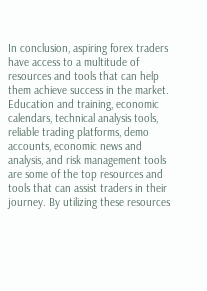In conclusion, aspiring forex traders have access to a multitude of resources and tools that can help them achieve success in the market. Education and training, economic calendars, technical analysis tools, reliable trading platforms, demo accounts, economic news and analysis, and risk management tools are some of the top resources and tools that can assist traders in their journey. By utilizing these resources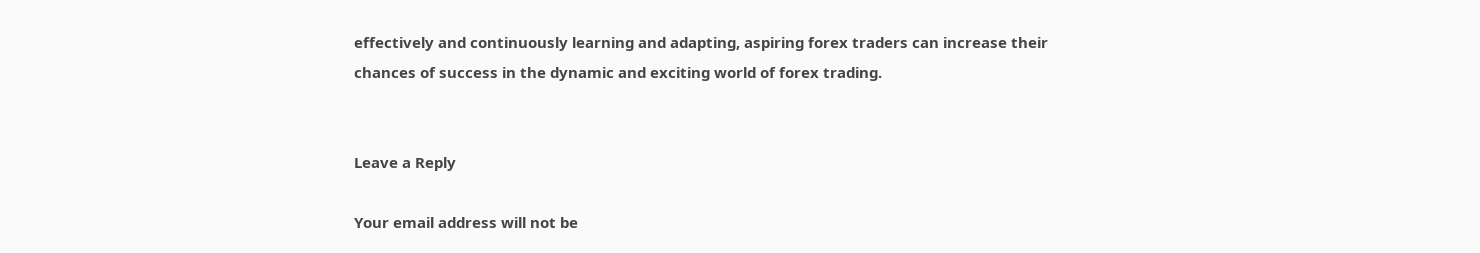effectively and continuously learning and adapting, aspiring forex traders can increase their chances of success in the dynamic and exciting world of forex trading.


Leave a Reply

Your email address will not be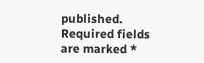published. Required fields are marked *